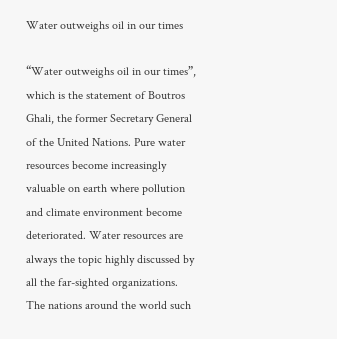Water outweighs oil in our times

“Water outweighs oil in our times”, which is the statement of Boutros Ghali, the former Secretary General of the United Nations. Pure water resources become increasingly valuable on earth where pollution and climate environment become deteriorated. Water resources are always the topic highly discussed by all the far-sighted organizations. The nations around the world such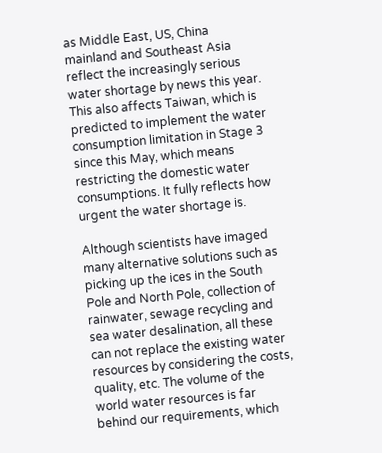as Middle East, US, China mainland and Southeast Asia reflect the increasingly serious water shortage by news this year. This also affects Taiwan, which is predicted to implement the water consumption limitation in Stage 3 since this May, which means restricting the domestic water consumptions. It fully reflects how urgent the water shortage is.

Although scientists have imaged many alternative solutions such as picking up the ices in the South Pole and North Pole, collection of rainwater, sewage recycling and sea water desalination, all these can not replace the existing water resources by considering the costs, quality, etc. The volume of the world water resources is far behind our requirements, which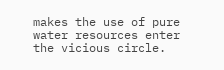makes the use of pure water resources enter the vicious circle.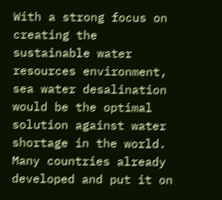With a strong focus on creating the sustainable water resources environment, sea water desalination would be the optimal solution against water shortage in the world. Many countries already developed and put it on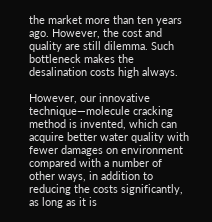the market more than ten years ago. However, the cost and quality are still dilemma. Such bottleneck makes the desalination costs high always.

However, our innovative technique—molecule cracking method is invented, which can acquire better water quality with fewer damages on environment compared with a number of other ways, in addition to reducing the costs significantly, as long as it is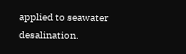applied to seawater desalination.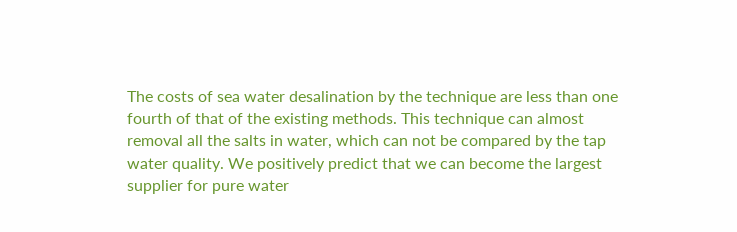The costs of sea water desalination by the technique are less than one fourth of that of the existing methods. This technique can almost removal all the salts in water, which can not be compared by the tap water quality. We positively predict that we can become the largest supplier for pure water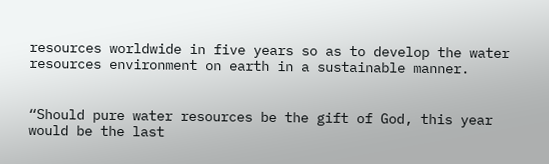resources worldwide in five years so as to develop the water resources environment on earth in a sustainable manner.


“Should pure water resources be the gift of God, this year would be the last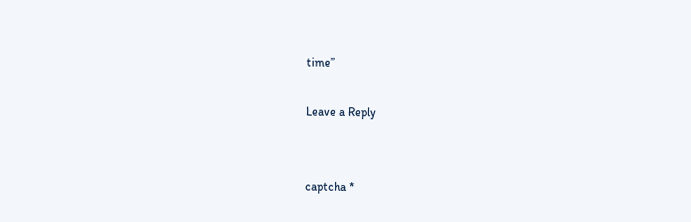time”

Leave a Reply


captcha *